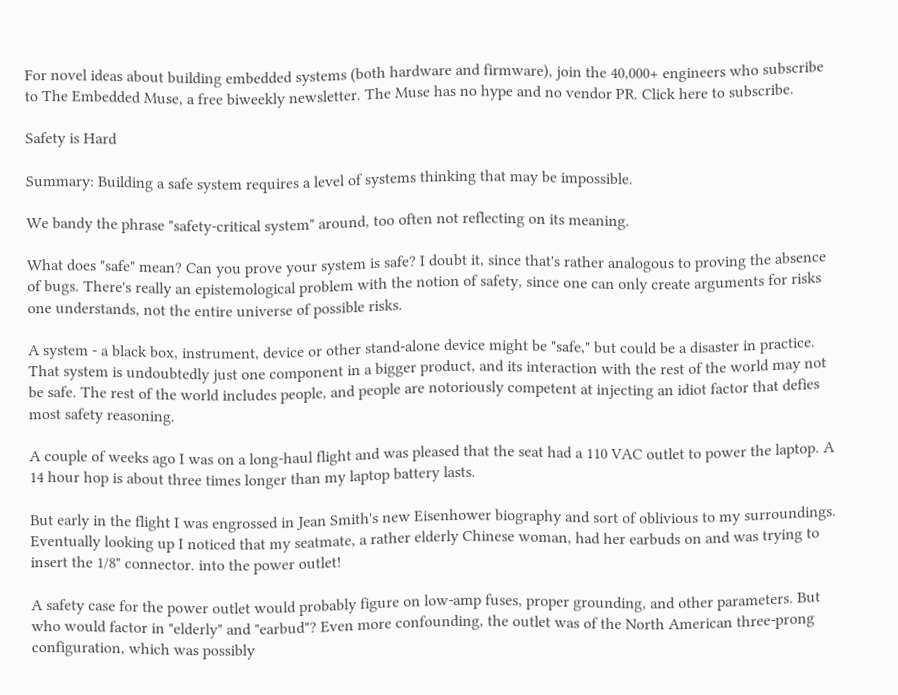For novel ideas about building embedded systems (both hardware and firmware), join the 40,000+ engineers who subscribe to The Embedded Muse, a free biweekly newsletter. The Muse has no hype and no vendor PR. Click here to subscribe.

Safety is Hard

Summary: Building a safe system requires a level of systems thinking that may be impossible.

We bandy the phrase "safety-critical system" around, too often not reflecting on its meaning.

What does "safe" mean? Can you prove your system is safe? I doubt it, since that's rather analogous to proving the absence of bugs. There's really an epistemological problem with the notion of safety, since one can only create arguments for risks one understands, not the entire universe of possible risks.

A system - a black box, instrument, device or other stand-alone device might be "safe," but could be a disaster in practice. That system is undoubtedly just one component in a bigger product, and its interaction with the rest of the world may not be safe. The rest of the world includes people, and people are notoriously competent at injecting an idiot factor that defies most safety reasoning.

A couple of weeks ago I was on a long-haul flight and was pleased that the seat had a 110 VAC outlet to power the laptop. A 14 hour hop is about three times longer than my laptop battery lasts.

But early in the flight I was engrossed in Jean Smith's new Eisenhower biography and sort of oblivious to my surroundings. Eventually looking up I noticed that my seatmate, a rather elderly Chinese woman, had her earbuds on and was trying to insert the 1/8" connector. into the power outlet!

A safety case for the power outlet would probably figure on low-amp fuses, proper grounding, and other parameters. But who would factor in "elderly" and "earbud"? Even more confounding, the outlet was of the North American three-prong configuration, which was possibly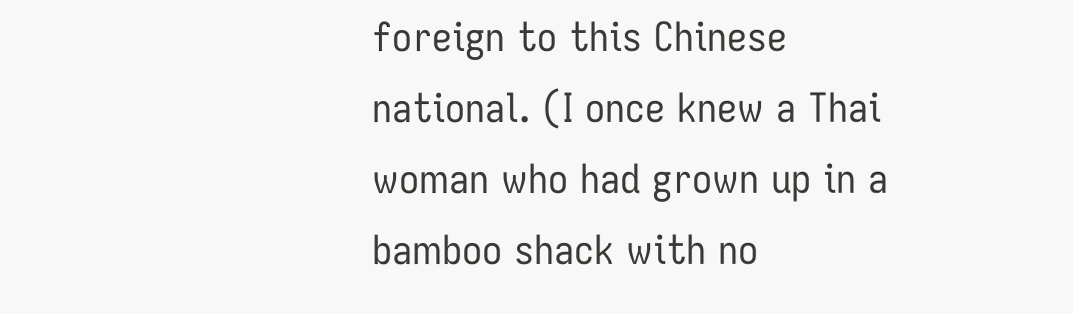foreign to this Chinese national. (I once knew a Thai woman who had grown up in a bamboo shack with no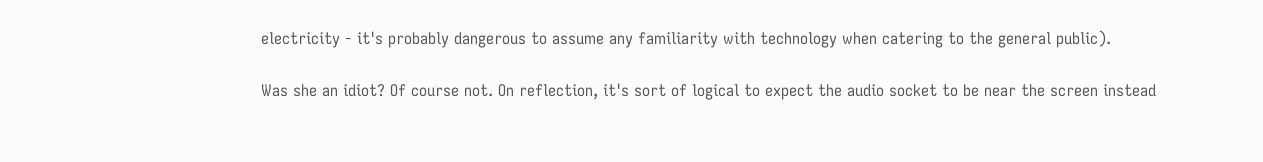electricity - it's probably dangerous to assume any familiarity with technology when catering to the general public).

Was she an idiot? Of course not. On reflection, it's sort of logical to expect the audio socket to be near the screen instead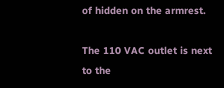of hidden on the armrest.

The 110 VAC outlet is next to the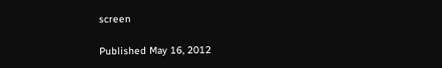screen

Published May 16, 2012